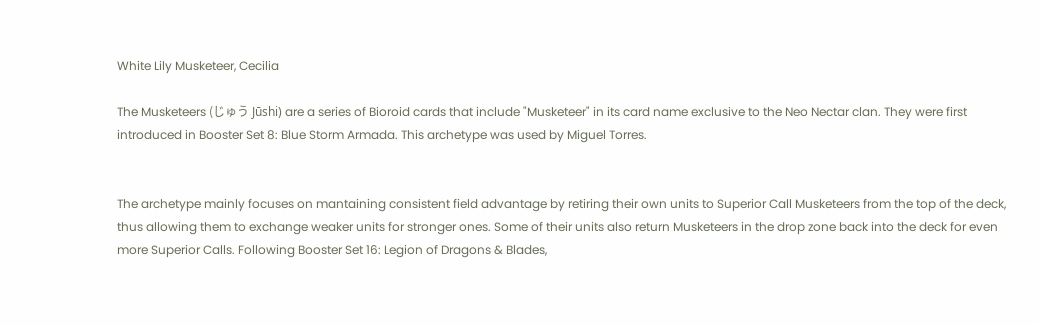White Lily Musketeer, Cecilia

The Musketeers (じゅう Jūshi) are a series of Bioroid cards that include "Musketeer" in its card name exclusive to the Neo Nectar clan. They were first introduced in Booster Set 8: Blue Storm Armada. This archetype was used by Miguel Torres.


The archetype mainly focuses on mantaining consistent field advantage by retiring their own units to Superior Call Musketeers from the top of the deck, thus allowing them to exchange weaker units for stronger ones. Some of their units also return Musketeers in the drop zone back into the deck for even more Superior Calls. Following Booster Set 16: Legion of Dragons & Blades,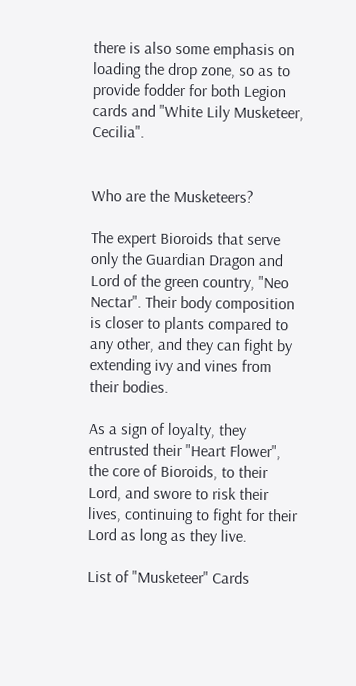there is also some emphasis on loading the drop zone, so as to provide fodder for both Legion cards and "White Lily Musketeer, Cecilia".


Who are the Musketeers?

The expert Bioroids that serve only the Guardian Dragon and Lord of the green country, "Neo Nectar". Their body composition is closer to plants compared to any other, and they can fight by extending ivy and vines from their bodies.

As a sign of loyalty, they entrusted their "Heart Flower", the core of Bioroids, to their Lord, and swore to risk their lives, continuing to fight for their Lord as long as they live.

List of "Musketeer" Cards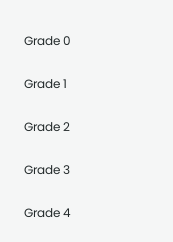Grade 0

Grade 1

Grade 2

Grade 3

Grade 4